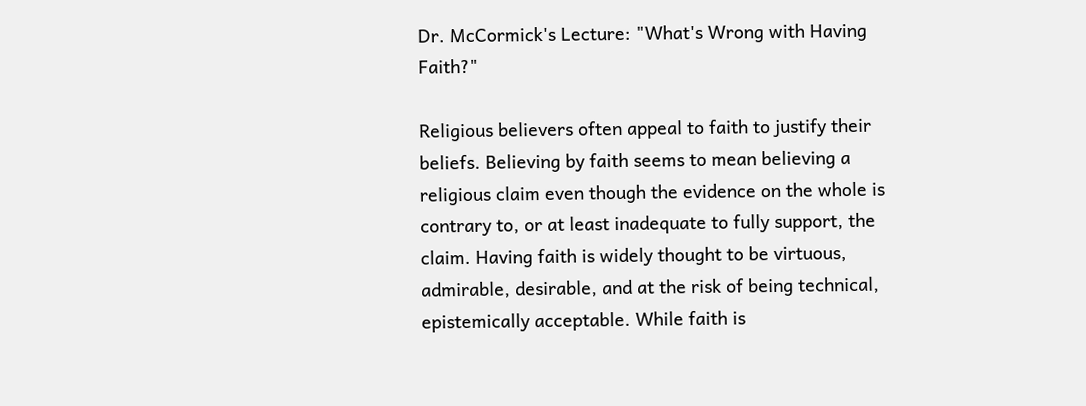Dr. McCormick's Lecture: "What's Wrong with Having Faith?"

Religious believers often appeal to faith to justify their beliefs. Believing by faith seems to mean believing a religious claim even though the evidence on the whole is contrary to, or at least inadequate to fully support, the claim. Having faith is widely thought to be virtuous, admirable, desirable, and at the risk of being technical, epistemically acceptable. While faith is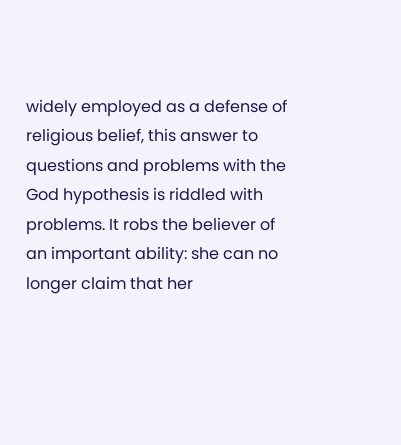widely employed as a defense of religious belief, this answer to questions and problems with the God hypothesis is riddled with problems. It robs the believer of an important ability: she can no longer claim that her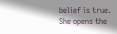belief is true. She opens the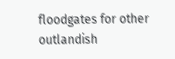floodgates for other outlandish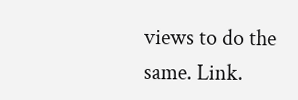views to do the same. Link.